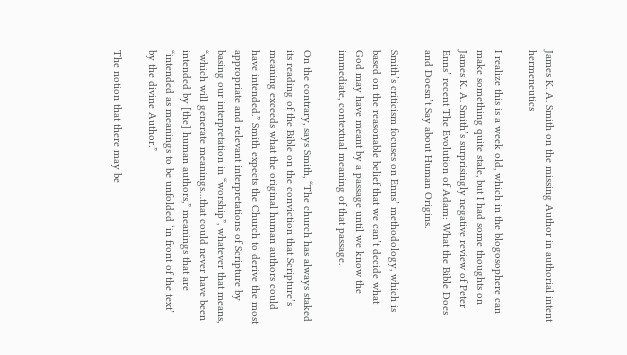James K. A. Smith on the missing Author in authorial intent hermeneutics

I realize this is a week old, which in the blogosophere can make something quite stale, but I had some thoughts on James K. A. Smith’s surprisingly negative review of Peter Enns’ recent The Evolution of Adam: What the Bible Does and Doesn’t Say about Human Origins.

Smith’s criticism focuses on Enns’ methodology, which is based on the reasonable belief that we can’t decide what God may have meant by a passage until we know the immediate, contextual meaning of that passage.

On the contrary, says Smith, “The church has always staked its reading of the Bible on the conviction that Scripture’s meaning exceeds what the original human authors could have intended.” Smith expects the Church to derive the most appropriate and relevant interpretations of Scripture by basing our interpretation in “worship”, whatever that means, “which will generate meanings…that could never have been intended by [the] human authors,” meanings that are “intended as meanings to be unfolded ‘in front of the text’ by the divine Author.”

The notion that there may be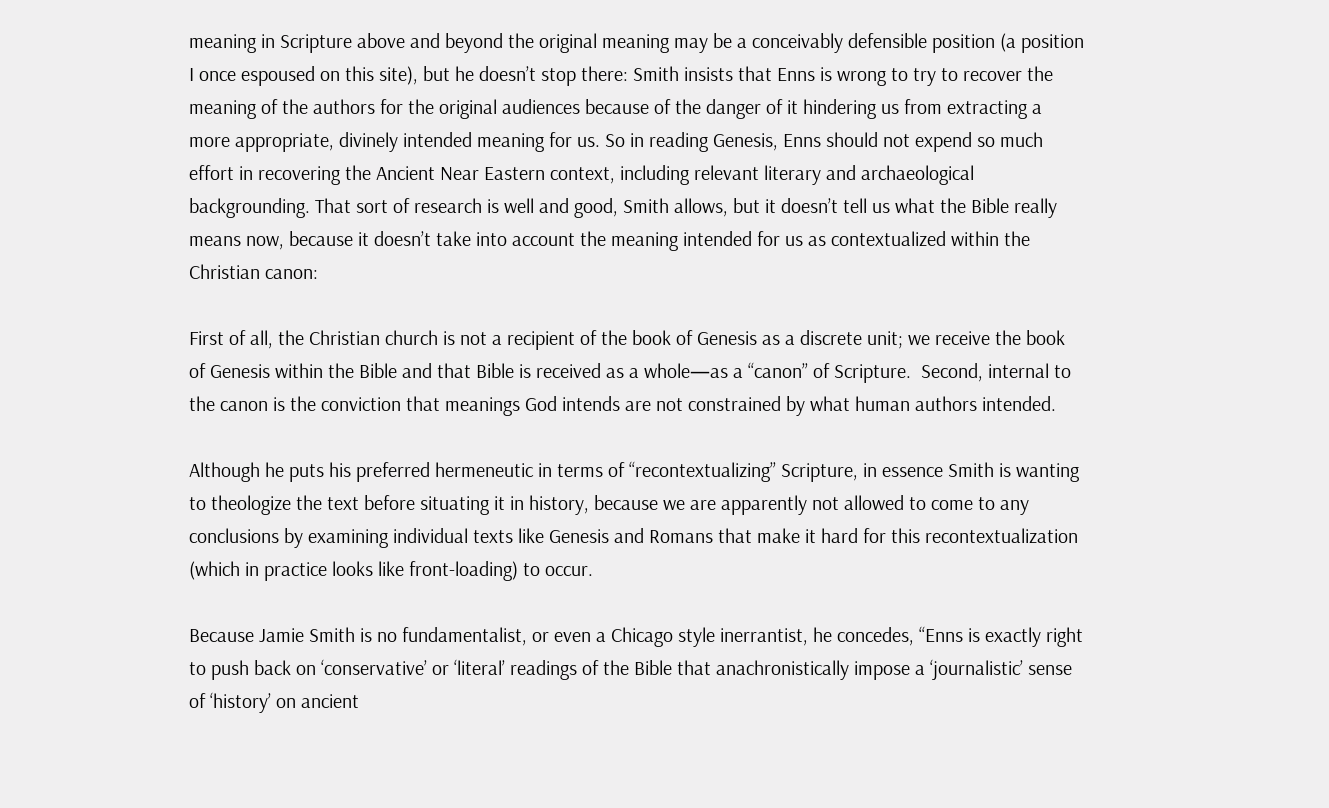meaning in Scripture above and beyond the original meaning may be a conceivably defensible position (a position I once espoused on this site), but he doesn’t stop there: Smith insists that Enns is wrong to try to recover the meaning of the authors for the original audiences because of the danger of it hindering us from extracting a more appropriate, divinely intended meaning for us. So in reading Genesis, Enns should not expend so much effort in recovering the Ancient Near Eastern context, including relevant literary and archaeological backgrounding. That sort of research is well and good, Smith allows, but it doesn’t tell us what the Bible really means now, because it doesn’t take into account the meaning intended for us as contextualized within the Christian canon:

First of all, the Christian church is not a recipient of the book of Genesis as a discrete unit; we receive the book of Genesis within the Bible and that Bible is received as a whole—as a “canon” of Scripture.  Second, internal to the canon is the conviction that meanings God intends are not constrained by what human authors intended.

Although he puts his preferred hermeneutic in terms of “recontextualizing” Scripture, in essence Smith is wanting to theologize the text before situating it in history, because we are apparently not allowed to come to any conclusions by examining individual texts like Genesis and Romans that make it hard for this recontextualization (which in practice looks like front-loading) to occur.

Because Jamie Smith is no fundamentalist, or even a Chicago style inerrantist, he concedes, “Enns is exactly right to push back on ‘conservative’ or ‘literal’ readings of the Bible that anachronistically impose a ‘journalistic’ sense of ‘history’ on ancient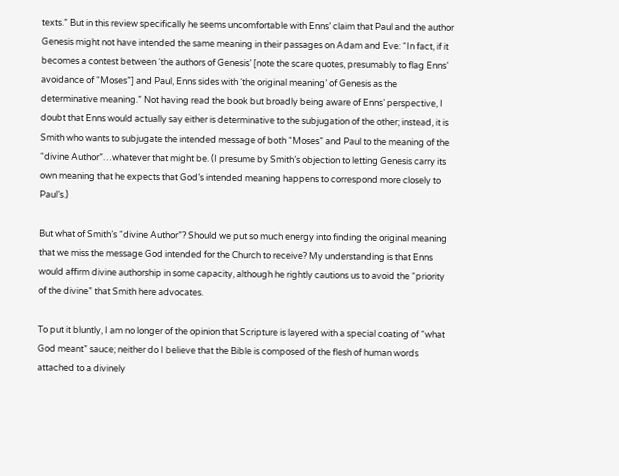texts.” But in this review specifically he seems uncomfortable with Enns’ claim that Paul and the author Genesis might not have intended the same meaning in their passages on Adam and Eve: “In fact, if it becomes a contest between ‘the authors of Genesis’ [note the scare quotes, presumably to flag Enns’ avoidance of “Moses”] and Paul, Enns sides with ‘the original meaning’ of Genesis as the determinative meaning.” Not having read the book but broadly being aware of Enns’ perspective, I doubt that Enns would actually say either is determinative to the subjugation of the other; instead, it is Smith who wants to subjugate the intended message of both “Moses” and Paul to the meaning of the “divine Author”…whatever that might be. (I presume by Smith’s objection to letting Genesis carry its own meaning that he expects that God’s intended meaning happens to correspond more closely to Paul’s.)

But what of Smith’s “divine Author”? Should we put so much energy into finding the original meaning that we miss the message God intended for the Church to receive? My understanding is that Enns would affirm divine authorship in some capacity, although he rightly cautions us to avoid the “priority of the divine” that Smith here advocates.

To put it bluntly, I am no longer of the opinion that Scripture is layered with a special coating of “what God meant” sauce; neither do I believe that the Bible is composed of the flesh of human words attached to a divinely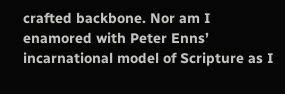crafted backbone. Nor am I enamored with Peter Enns’ incarnational model of Scripture as I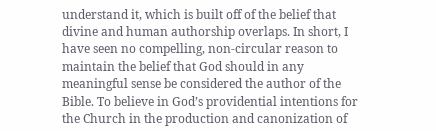understand it, which is built off of the belief that divine and human authorship overlaps. In short, I have seen no compelling, non-circular reason to maintain the belief that God should in any meaningful sense be considered the author of the Bible. To believe in God’s providential intentions for the Church in the production and canonization of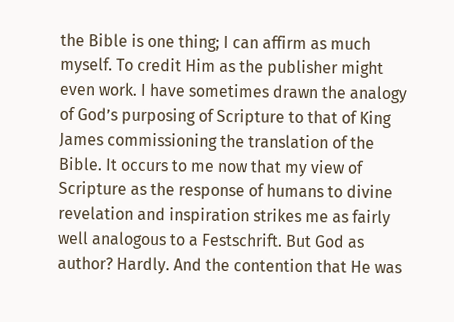the Bible is one thing; I can affirm as much myself. To credit Him as the publisher might even work. I have sometimes drawn the analogy of God’s purposing of Scripture to that of King James commissioning the translation of the Bible. It occurs to me now that my view of Scripture as the response of humans to divine revelation and inspiration strikes me as fairly well analogous to a Festschrift. But God as author? Hardly. And the contention that He was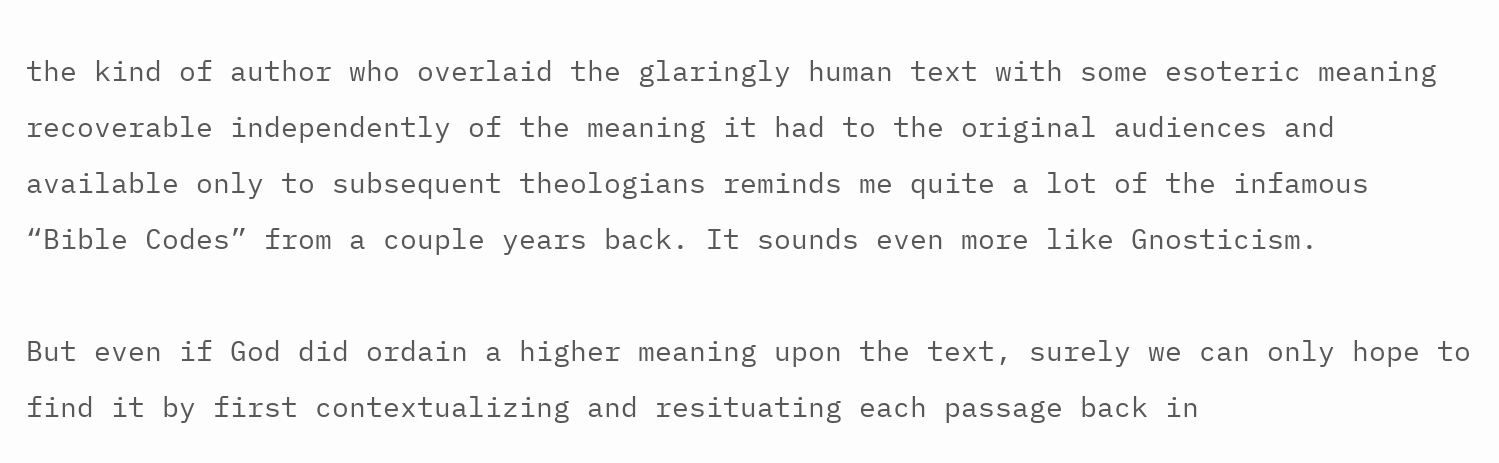the kind of author who overlaid the glaringly human text with some esoteric meaning recoverable independently of the meaning it had to the original audiences and available only to subsequent theologians reminds me quite a lot of the infamous “Bible Codes” from a couple years back. It sounds even more like Gnosticism.

But even if God did ordain a higher meaning upon the text, surely we can only hope to find it by first contextualizing and resituating each passage back in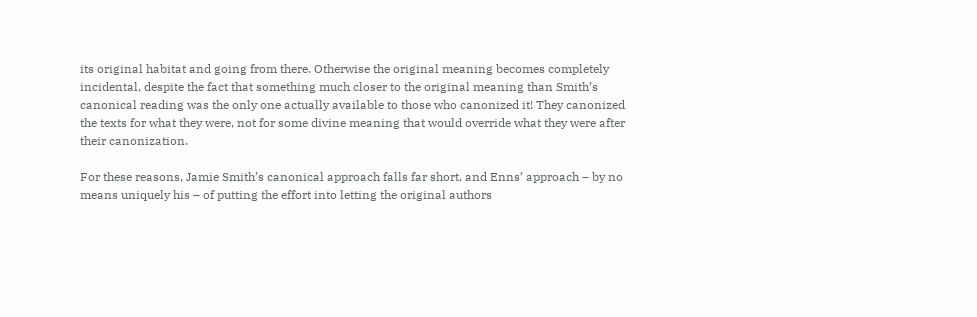its original habitat and going from there. Otherwise the original meaning becomes completely incidental, despite the fact that something much closer to the original meaning than Smith’s canonical reading was the only one actually available to those who canonized it! They canonized the texts for what they were, not for some divine meaning that would override what they were after their canonization.

For these reasons, Jamie Smith’s canonical approach falls far short, and Enns’ approach – by no means uniquely his – of putting the effort into letting the original authors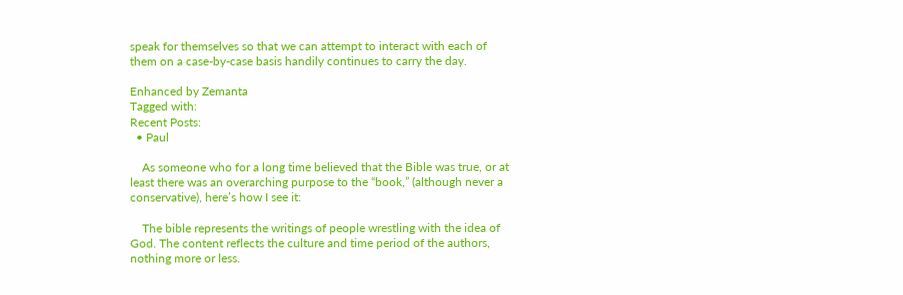speak for themselves so that we can attempt to interact with each of them on a case-by-case basis handily continues to carry the day.

Enhanced by Zemanta
Tagged with:
Recent Posts:
  • Paul

    As someone who for a long time believed that the Bible was true, or at least there was an overarching purpose to the “book,” (although never a conservative), here’s how I see it:

    The bible represents the writings of people wrestling with the idea of God. The content reflects the culture and time period of the authors, nothing more or less.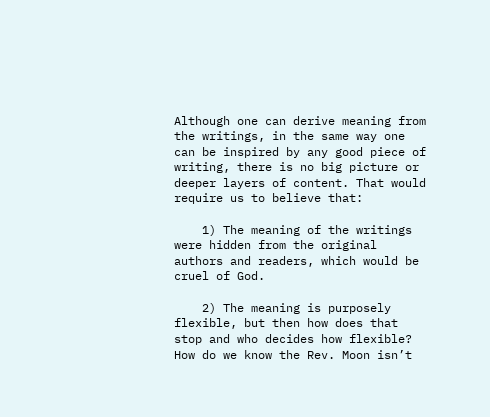Although one can derive meaning from the writings, in the same way one can be inspired by any good piece of writing, there is no big picture or deeper layers of content. That would require us to believe that:

    1) The meaning of the writings were hidden from the original authors and readers, which would be cruel of God.

    2) The meaning is purposely flexible, but then how does that stop and who decides how flexible? How do we know the Rev. Moon isn’t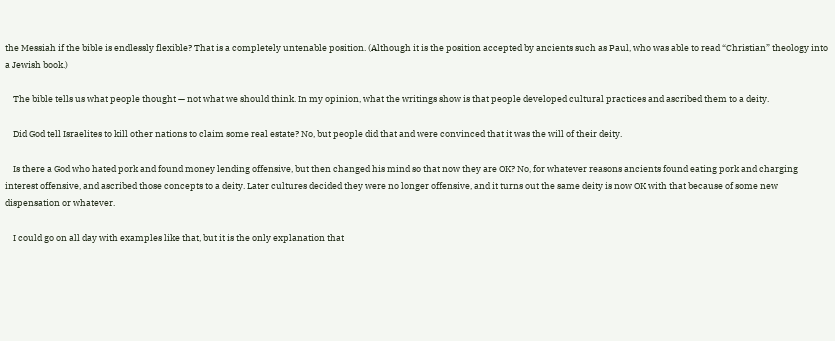the Messiah if the bible is endlessly flexible? That is a completely untenable position. (Although it is the position accepted by ancients such as Paul, who was able to read “Christian” theology into a Jewish book.)

    The bible tells us what people thought — not what we should think. In my opinion, what the writings show is that people developed cultural practices and ascribed them to a deity.

    Did God tell Israelites to kill other nations to claim some real estate? No, but people did that and were convinced that it was the will of their deity.

    Is there a God who hated pork and found money lending offensive, but then changed his mind so that now they are OK? No, for whatever reasons ancients found eating pork and charging interest offensive, and ascribed those concepts to a deity. Later cultures decided they were no longer offensive, and it turns out the same deity is now OK with that because of some new dispensation or whatever.

    I could go on all day with examples like that, but it is the only explanation that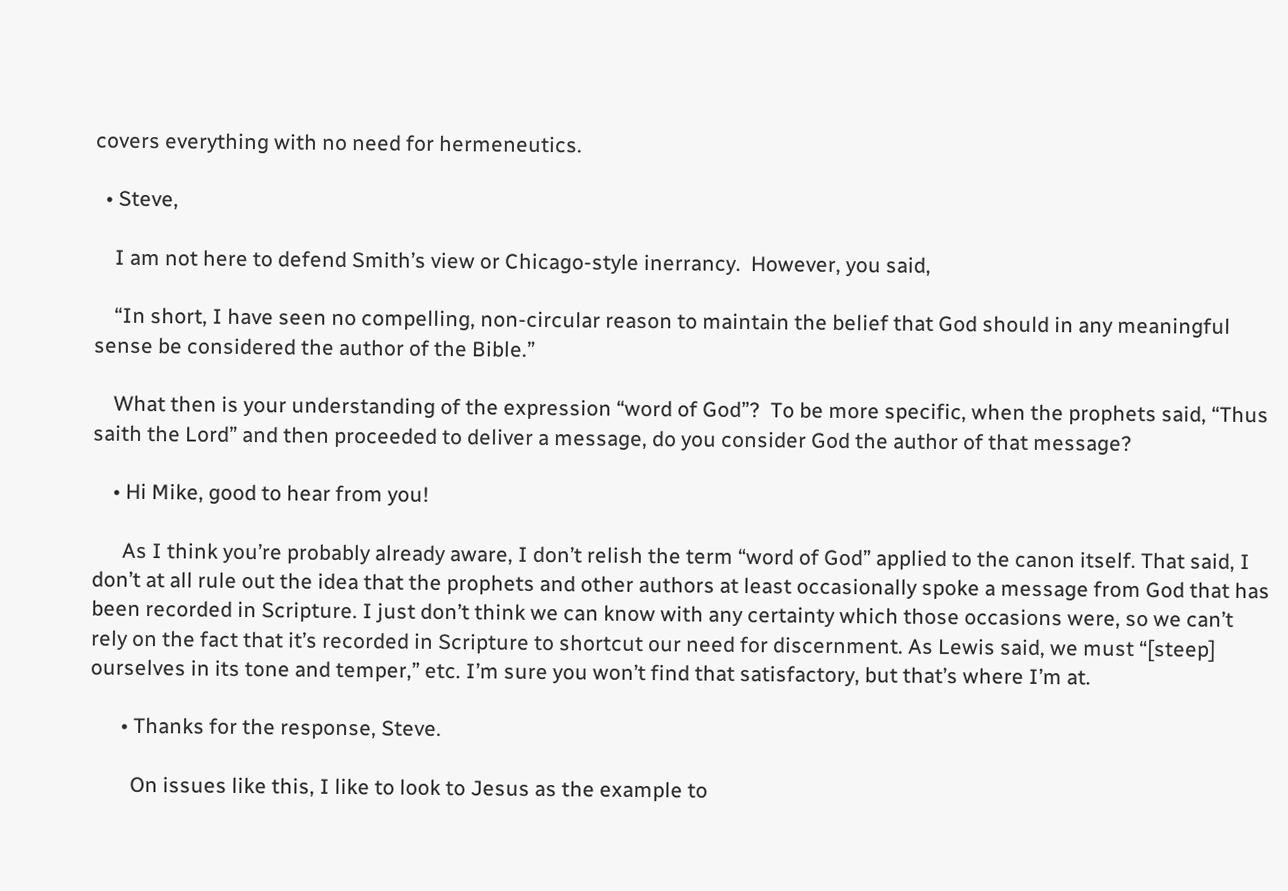covers everything with no need for hermeneutics.

  • Steve,

    I am not here to defend Smith’s view or Chicago-style inerrancy.  However, you said,

    “In short, I have seen no compelling, non-circular reason to maintain the belief that God should in any meaningful sense be considered the author of the Bible.”

    What then is your understanding of the expression “word of God”?  To be more specific, when the prophets said, “Thus saith the Lord” and then proceeded to deliver a message, do you consider God the author of that message?

    • Hi Mike, good to hear from you!

      As I think you’re probably already aware, I don’t relish the term “word of God” applied to the canon itself. That said, I don’t at all rule out the idea that the prophets and other authors at least occasionally spoke a message from God that has been recorded in Scripture. I just don’t think we can know with any certainty which those occasions were, so we can’t rely on the fact that it’s recorded in Scripture to shortcut our need for discernment. As Lewis said, we must “[steep] ourselves in its tone and temper,” etc. I’m sure you won’t find that satisfactory, but that’s where I’m at.

      • Thanks for the response, Steve.

        On issues like this, I like to look to Jesus as the example to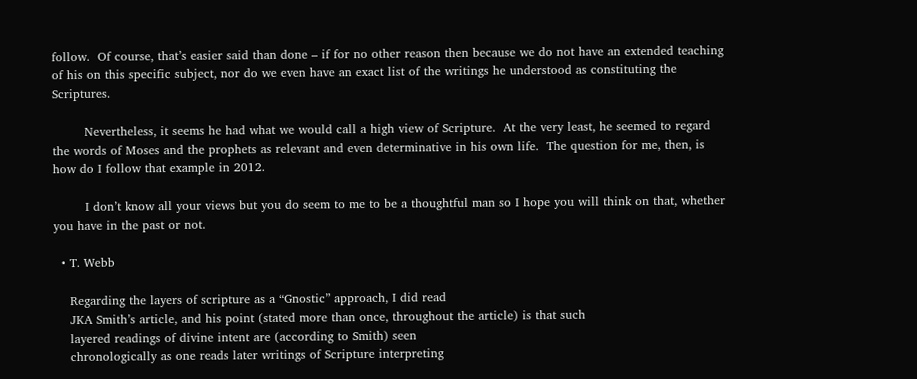follow.  Of course, that’s easier said than done – if for no other reason then because we do not have an extended teaching of his on this specific subject, nor do we even have an exact list of the writings he understood as constituting the Scriptures.

        Nevertheless, it seems he had what we would call a high view of Scripture.  At the very least, he seemed to regard the words of Moses and the prophets as relevant and even determinative in his own life.  The question for me, then, is how do I follow that example in 2012.

        I don’t know all your views but you do seem to me to be a thoughtful man so I hope you will think on that, whether you have in the past or not.

  • T. Webb

    Regarding the layers of scripture as a “Gnostic” approach, I did read
    JKA Smith’s article, and his point (stated more than once, throughout the article) is that such
    layered readings of divine intent are (according to Smith) seen
    chronologically as one reads later writings of Scripture interpreting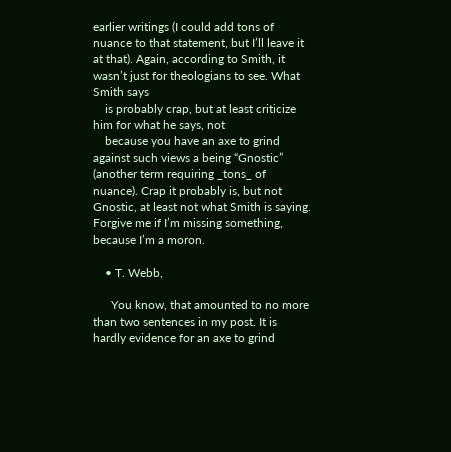earlier writings (I could add tons of nuance to that statement, but I’ll leave it at that). Again, according to Smith, it wasn’t just for theologians to see. What Smith says
    is probably crap, but at least criticize him for what he says, not
    because you have an axe to grind against such views a being “Gnostic” (another term requiring _tons_ of nuance). Crap it probably is, but not Gnostic, at least not what Smith is saying. Forgive me if I’m missing something, because I’m a moron.

    • T. Webb,

      You know, that amounted to no more than two sentences in my post. It is hardly evidence for an axe to grind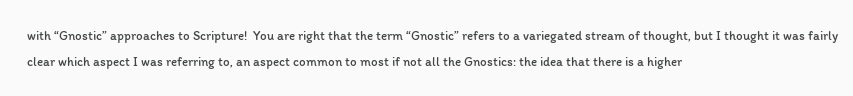with “Gnostic” approaches to Scripture!  You are right that the term “Gnostic” refers to a variegated stream of thought, but I thought it was fairly clear which aspect I was referring to, an aspect common to most if not all the Gnostics: the idea that there is a higher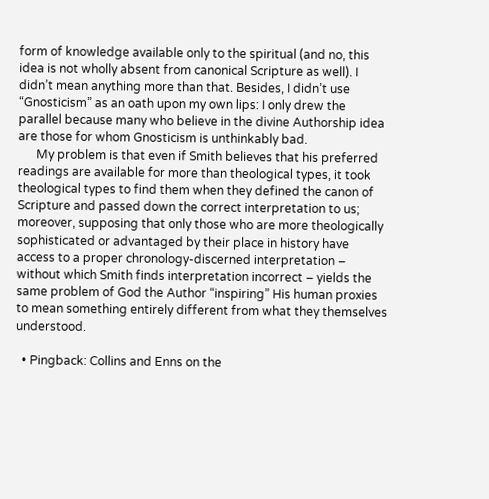form of knowledge available only to the spiritual (and no, this idea is not wholly absent from canonical Scripture as well). I didn’t mean anything more than that. Besides, I didn’t use “Gnosticism” as an oath upon my own lips: I only drew the parallel because many who believe in the divine Authorship idea are those for whom Gnosticism is unthinkably bad.
      My problem is that even if Smith believes that his preferred readings are available for more than theological types, it took theological types to find them when they defined the canon of Scripture and passed down the correct interpretation to us; moreover, supposing that only those who are more theologically sophisticated or advantaged by their place in history have access to a proper chronology-discerned interpretation – without which Smith finds interpretation incorrect – yields the same problem of God the Author “inspiring” His human proxies to mean something entirely different from what they themselves understood.

  • Pingback: Collins and Enns on the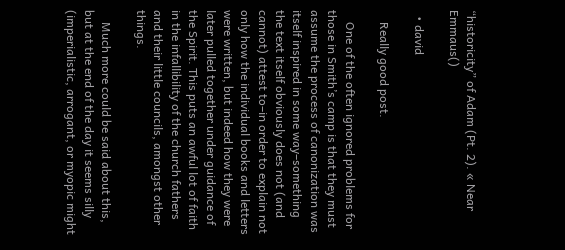“historicity” of Adam (Pt. 2). « Near Emmaus()

  • david

    Really good post.

    One of the often ignored problems for those in Smith’s camp is that they must assume the process of canonization was itself inspired in some way–something the text itself obviously does not (and cannot) attest to–in order to explain not only how the individual books and letters were written, but indeed how they were later pulled together under guidance of the Spirit. This puts an awful lot of faith in the infallibility of the church fathers and their little councils, amongst other things.

    Much more could be said about this, but at the end of the day it seems silly (imperialistic, arrogant, or myopic might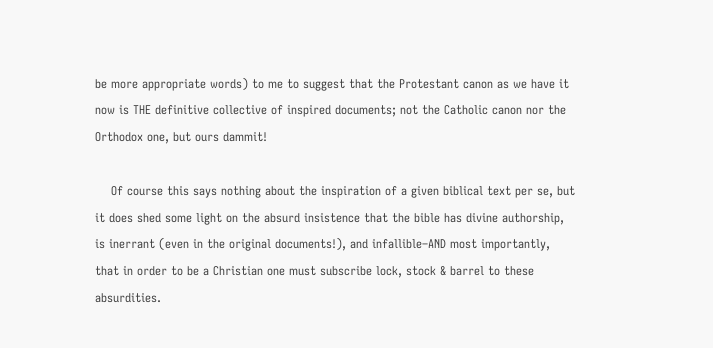be more appropriate words) to me to suggest that the Protestant canon as we have it now is THE definitive collective of inspired documents; not the Catholic canon nor the Orthodox one, but ours dammit!

    Of course this says nothing about the inspiration of a given biblical text per se, but it does shed some light on the absurd insistence that the bible has divine authorship, is inerrant (even in the original documents!), and infallible–AND most importantly, that in order to be a Christian one must subscribe lock, stock & barrel to these absurdities.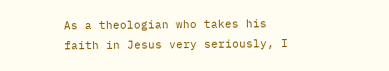As a theologian who takes his faith in Jesus very seriously, I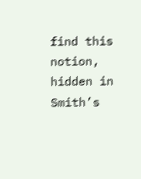find this notion, hidden in Smith’s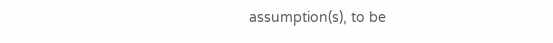assumption(s), to be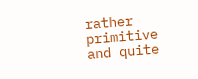rather primitive and quite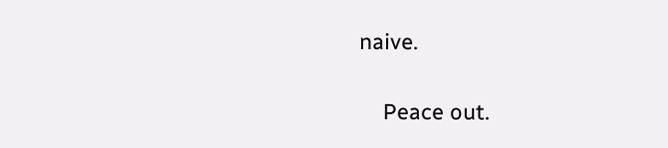naive.

    Peace out.